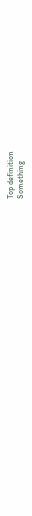Top definition
Something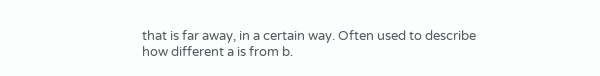that is far away, in a certain way. Often used to describe how different a is from b.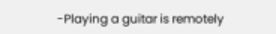-Playing a guitar is remotely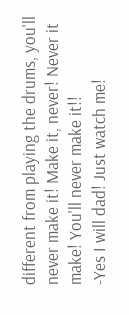different from playing the drums, you'll never make it! Make it, never! Never it make! You'll never make it!!
-Yes I will dad! Just watch me!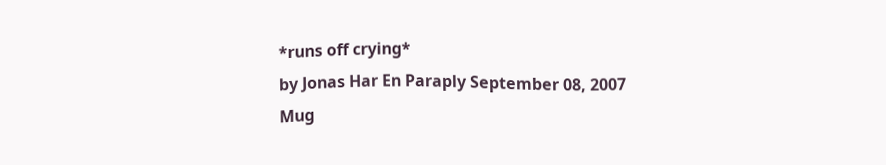*runs off crying*
by Jonas Har En Paraply September 08, 2007
Mug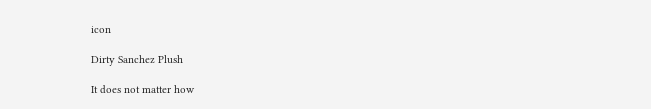icon

Dirty Sanchez Plush

It does not matter how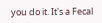you do it. It's a Fecal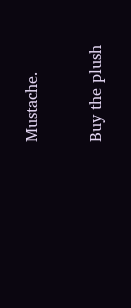Mustache.

Buy the plush